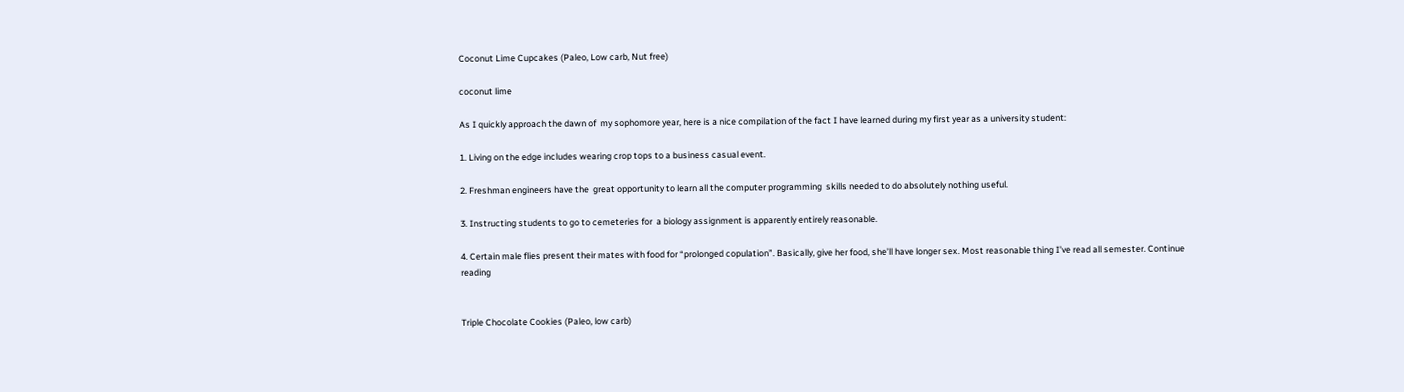Coconut Lime Cupcakes (Paleo, Low carb, Nut free)

coconut lime

As I quickly approach the dawn of  my sophomore year, here is a nice compilation of the fact I have learned during my first year as a university student:

1. Living on the edge includes wearing crop tops to a business casual event.

2. Freshman engineers have the  great opportunity to learn all the computer programming  skills needed to do absolutely nothing useful.

3. Instructing students to go to cemeteries for  a biology assignment is apparently entirely reasonable.

4. Certain male flies present their mates with food for “prolonged copulation”. Basically, give her food, she’ll have longer sex. Most reasonable thing I’ve read all semester. Continue reading


Triple Chocolate Cookies (Paleo, low carb)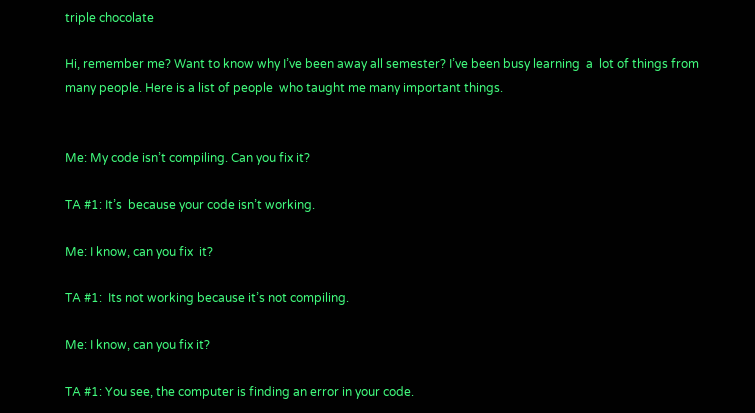triple chocolate

Hi, remember me? Want to know why I’ve been away all semester? I’ve been busy learning  a  lot of things from many people. Here is a list of people  who taught me many important things.


Me: My code isn’t compiling. Can you fix it?

TA #1: It’s  because your code isn’t working.

Me: I know, can you fix  it?

TA #1:  Its not working because it’s not compiling.

Me: I know, can you fix it?

TA #1: You see, the computer is finding an error in your code.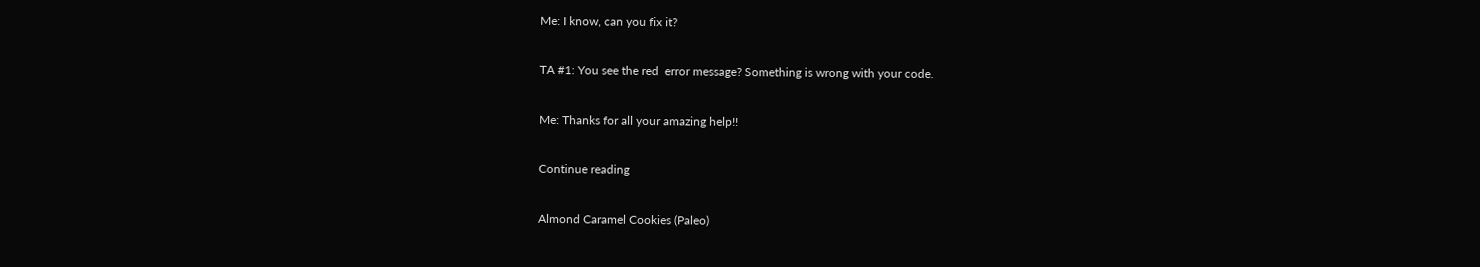Me: I know, can you fix it?

TA #1: You see the red  error message? Something is wrong with your code.

Me: Thanks for all your amazing help!!

Continue reading

Almond Caramel Cookies (Paleo)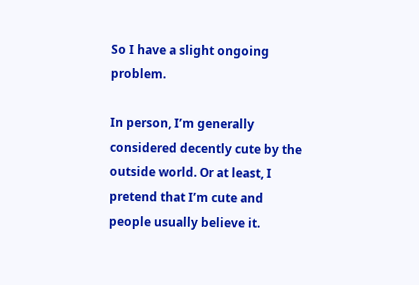So I have a slight ongoing problem.

In person, I’m generally considered decently cute by the outside world. Or at least, I pretend that I’m cute and people usually believe it.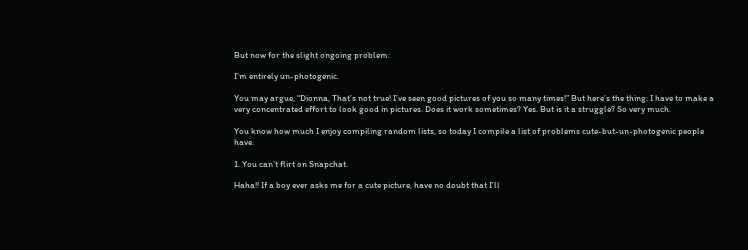But now for the slight ongoing problem:

I’m entirely un-photogenic.

You may argue, “Dionna, That’s not true! I’ve seen good pictures of you so many times!” But here’s the thing: I have to make a very concentrated effort to look good in pictures. Does it work sometimes? Yes. But is it a struggle? So very much.

You know how much I enjoy compiling random lists, so today I compile a list of problems cute-but-un-photogenic people have.

1. You can’t flirt on Snapchat.

Haha!! If a boy ever asks me for a cute picture, have no doubt that I’ll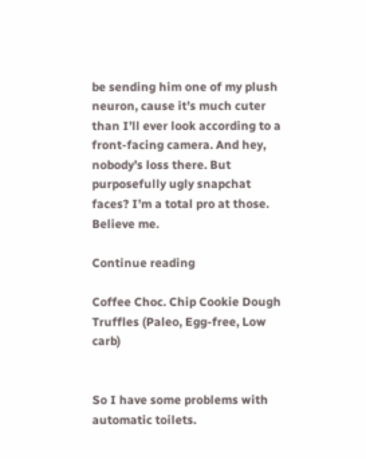be sending him one of my plush neuron, cause it’s much cuter than I’ll ever look according to a front-facing camera. And hey, nobody’s loss there. But purposefully ugly snapchat faces? I’m a total pro at those. Believe me.

Continue reading

Coffee Choc. Chip Cookie Dough Truffles (Paleo, Egg-free, Low carb)


So I have some problems with automatic toilets.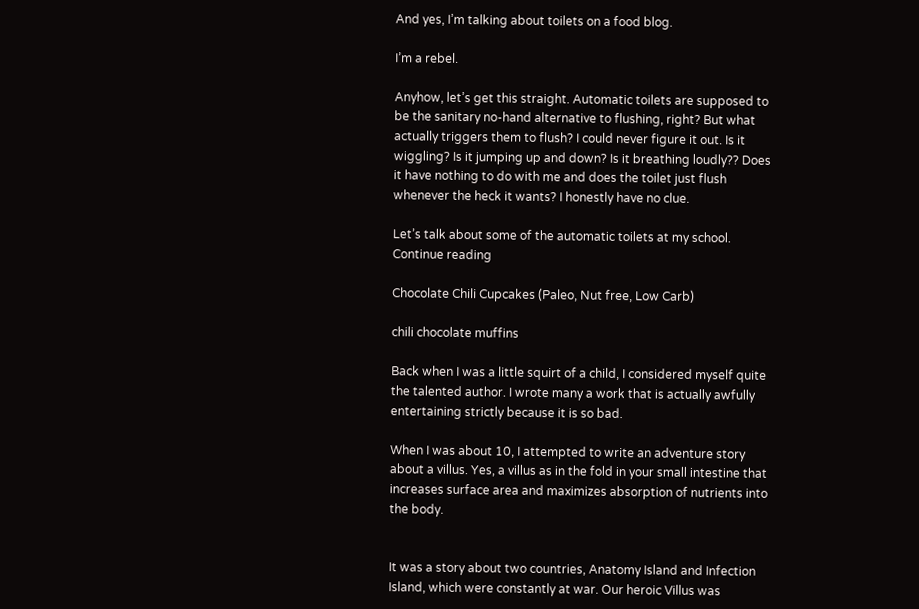And yes, I’m talking about toilets on a food blog.

I’m a rebel.

Anyhow, let’s get this straight. Automatic toilets are supposed to be the sanitary no-hand alternative to flushing, right? But what actually triggers them to flush? I could never figure it out. Is it wiggling? Is it jumping up and down? Is it breathing loudly?? Does it have nothing to do with me and does the toilet just flush whenever the heck it wants? I honestly have no clue.

Let’s talk about some of the automatic toilets at my school. Continue reading

Chocolate Chili Cupcakes (Paleo, Nut free, Low Carb)

chili chocolate muffins

Back when I was a little squirt of a child, I considered myself quite the talented author. I wrote many a work that is actually awfully entertaining strictly because it is so bad.

When I was about 10, I attempted to write an adventure story about a villus. Yes, a villus as in the fold in your small intestine that increases surface area and maximizes absorption of nutrients into the body.


It was a story about two countries, Anatomy Island and Infection Island, which were constantly at war. Our heroic Villus was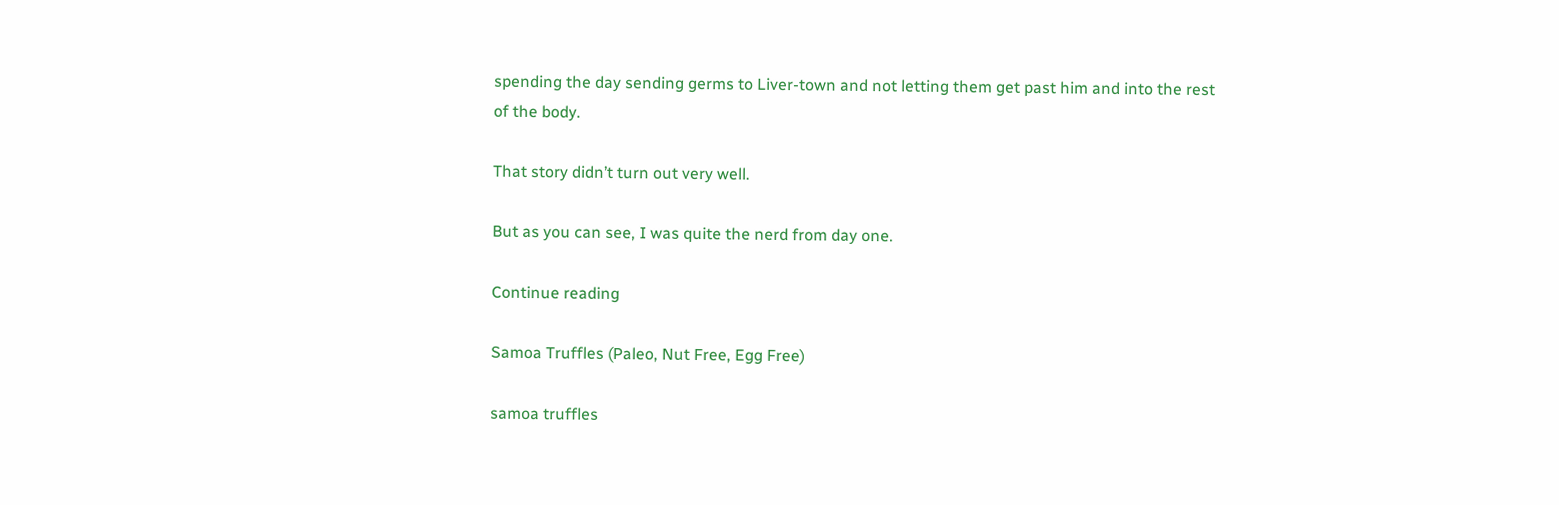spending the day sending germs to Liver-town and not letting them get past him and into the rest of the body.

That story didn’t turn out very well.

But as you can see, I was quite the nerd from day one.

Continue reading

Samoa Truffles (Paleo, Nut Free, Egg Free)

samoa truffles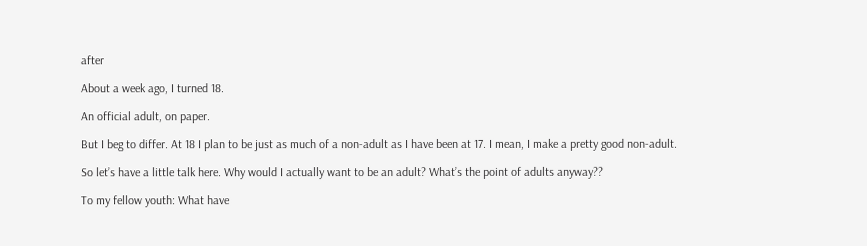after

About a week ago, I turned 18.

An official adult, on paper.

But I beg to differ. At 18 I plan to be just as much of a non-adult as I have been at 17. I mean, I make a pretty good non-adult.

So let’s have a little talk here. Why would I actually want to be an adult? What’s the point of adults anyway??

To my fellow youth: What have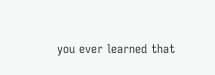you ever learned that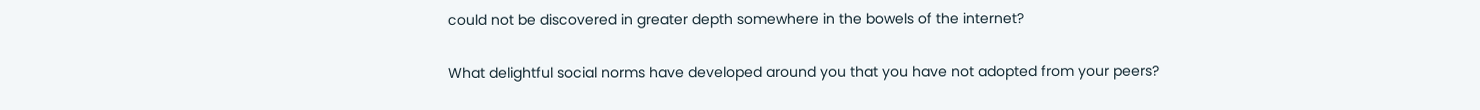could not be discovered in greater depth somewhere in the bowels of the internet?

What delightful social norms have developed around you that you have not adopted from your peers?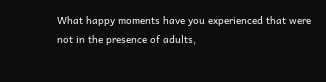What happy moments have you experienced that were not in the presence of adults,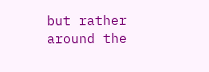but rather around the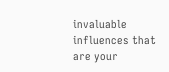invaluable influences that are your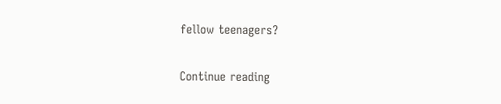fellow teenagers?

Continue reading